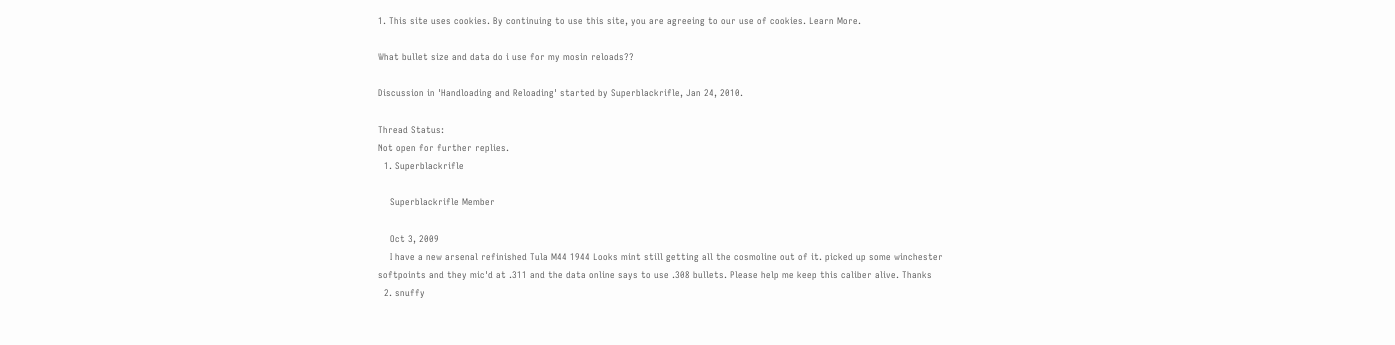1. This site uses cookies. By continuing to use this site, you are agreeing to our use of cookies. Learn More.

What bullet size and data do i use for my mosin reloads??

Discussion in 'Handloading and Reloading' started by Superblackrifle, Jan 24, 2010.

Thread Status:
Not open for further replies.
  1. Superblackrifle

    Superblackrifle Member

    Oct 3, 2009
    I have a new arsenal refinished Tula M44 1944 Looks mint still getting all the cosmoline out of it. picked up some winchester softpoints and they mic'd at .311 and the data online says to use .308 bullets. Please help me keep this caliber alive. Thanks
  2. snuffy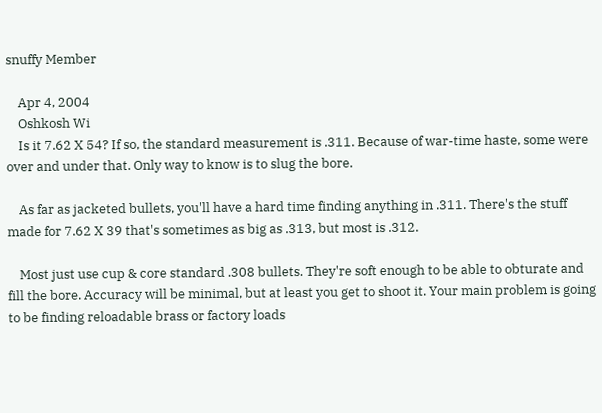snuffy Member

    Apr 4, 2004
    Oshkosh Wi
    Is it 7.62 X 54? If so, the standard measurement is .311. Because of war-time haste, some were over and under that. Only way to know is to slug the bore.

    As far as jacketed bullets, you'll have a hard time finding anything in .311. There's the stuff made for 7.62 X 39 that's sometimes as big as .313, but most is .312.

    Most just use cup & core standard .308 bullets. They're soft enough to be able to obturate and fill the bore. Accuracy will be minimal, but at least you get to shoot it. Your main problem is going to be finding reloadable brass or factory loads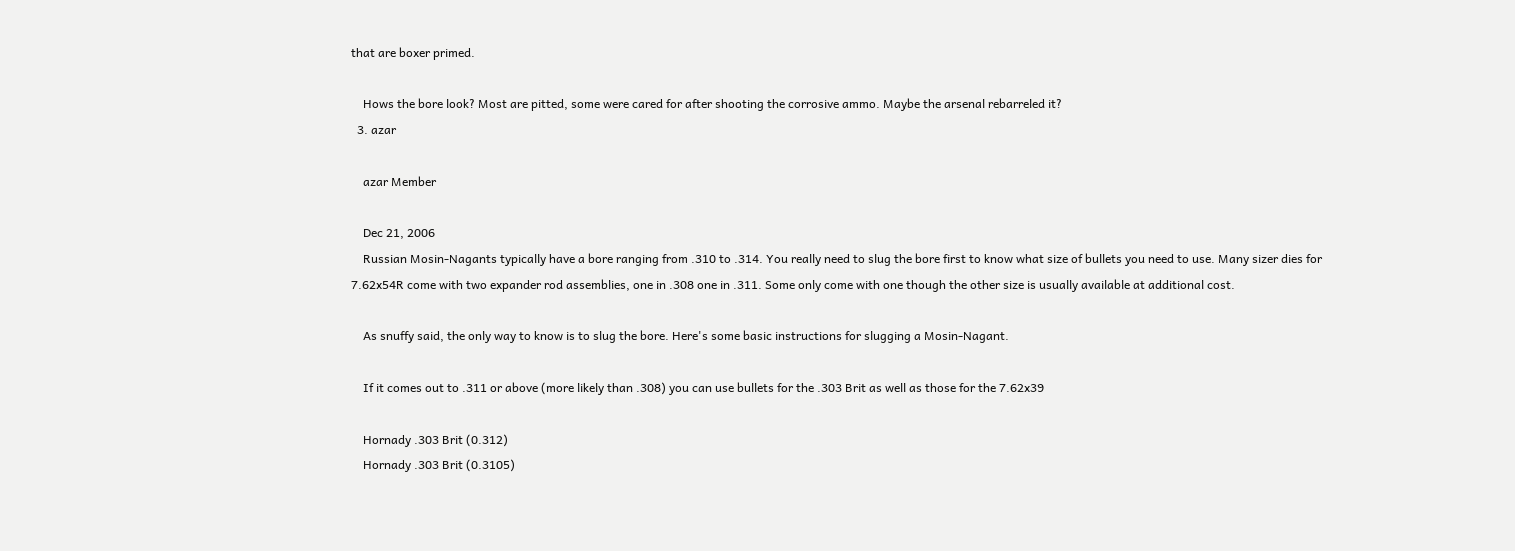that are boxer primed.

    Hows the bore look? Most are pitted, some were cared for after shooting the corrosive ammo. Maybe the arsenal rebarreled it?
  3. azar

    azar Member

    Dec 21, 2006
    Russian Mosin-Nagants typically have a bore ranging from .310 to .314. You really need to slug the bore first to know what size of bullets you need to use. Many sizer dies for 7.62x54R come with two expander rod assemblies, one in .308 one in .311. Some only come with one though the other size is usually available at additional cost.

    As snuffy said, the only way to know is to slug the bore. Here's some basic instructions for slugging a Mosin-Nagant.

    If it comes out to .311 or above (more likely than .308) you can use bullets for the .303 Brit as well as those for the 7.62x39

    Hornady .303 Brit (0.312)
    Hornady .303 Brit (0.3105)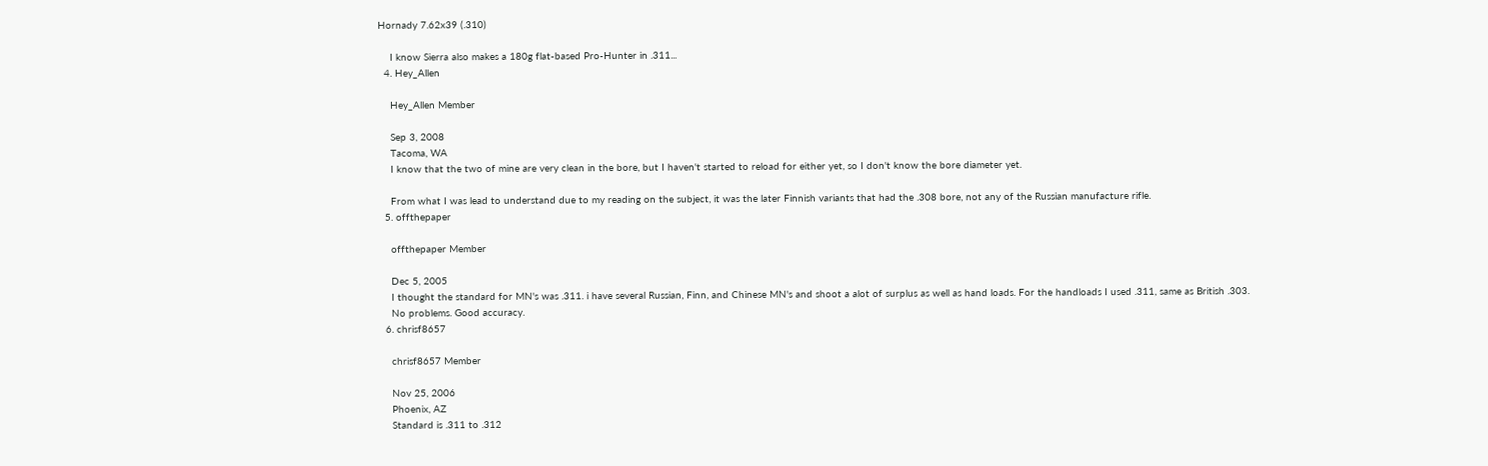Hornady 7.62x39 (.310)

    I know Sierra also makes a 180g flat-based Pro-Hunter in .311...
  4. Hey_Allen

    Hey_Allen Member

    Sep 3, 2008
    Tacoma, WA
    I know that the two of mine are very clean in the bore, but I haven't started to reload for either yet, so I don't know the bore diameter yet.

    From what I was lead to understand due to my reading on the subject, it was the later Finnish variants that had the .308 bore, not any of the Russian manufacture rifle.
  5. offthepaper

    offthepaper Member

    Dec 5, 2005
    I thought the standard for MN's was .311. i have several Russian, Finn, and Chinese MN's and shoot a alot of surplus as well as hand loads. For the handloads I used .311, same as British .303.
    No problems. Good accuracy.
  6. chrisf8657

    chrisf8657 Member

    Nov 25, 2006
    Phoenix, AZ
    Standard is .311 to .312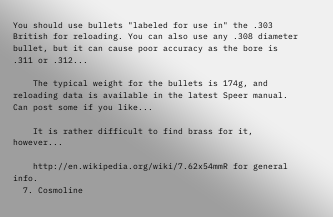You should use bullets "labeled for use in" the .303 British for reloading. You can also use any .308 diameter bullet, but it can cause poor accuracy as the bore is .311 or .312...

    The typical weight for the bullets is 174g, and reloading data is available in the latest Speer manual. Can post some if you like...

    It is rather difficult to find brass for it, however...

    http://en.wikipedia.org/wiki/7.62x54mmR for general info.
  7. Cosmoline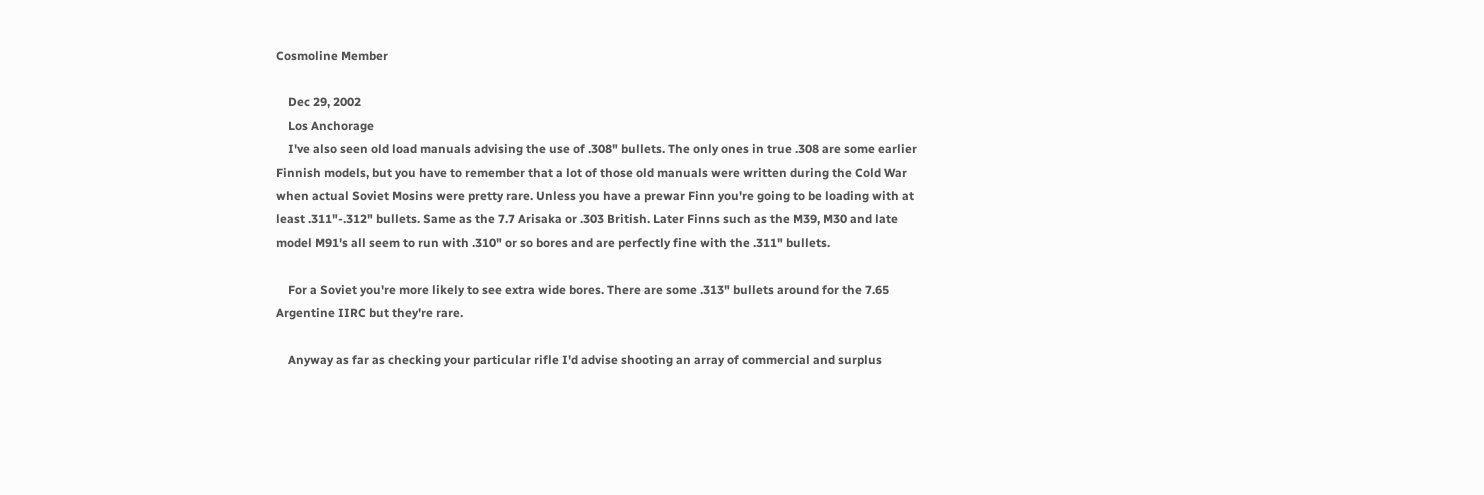Cosmoline Member

    Dec 29, 2002
    Los Anchorage
    I've also seen old load manuals advising the use of .308" bullets. The only ones in true .308 are some earlier Finnish models, but you have to remember that a lot of those old manuals were written during the Cold War when actual Soviet Mosins were pretty rare. Unless you have a prewar Finn you're going to be loading with at least .311"-.312" bullets. Same as the 7.7 Arisaka or .303 British. Later Finns such as the M39, M30 and late model M91's all seem to run with .310" or so bores and are perfectly fine with the .311" bullets.

    For a Soviet you're more likely to see extra wide bores. There are some .313" bullets around for the 7.65 Argentine IIRC but they're rare.

    Anyway as far as checking your particular rifle I'd advise shooting an array of commercial and surplus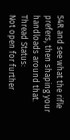54R and see what the rifle prefers, then shaping your handloads around that.
Thread Status:
Not open for further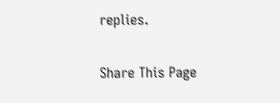replies.

Share This Page